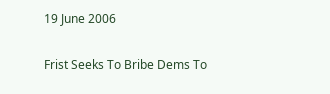19 June 2006

Frist Seeks To Bribe Dems To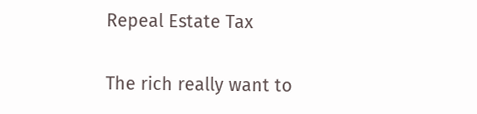Repeal Estate Tax

The rich really want to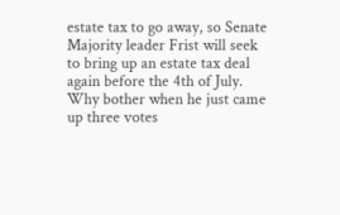estate tax to go away, so Senate Majority leader Frist will seek to bring up an estate tax deal again before the 4th of July. Why bother when he just came up three votes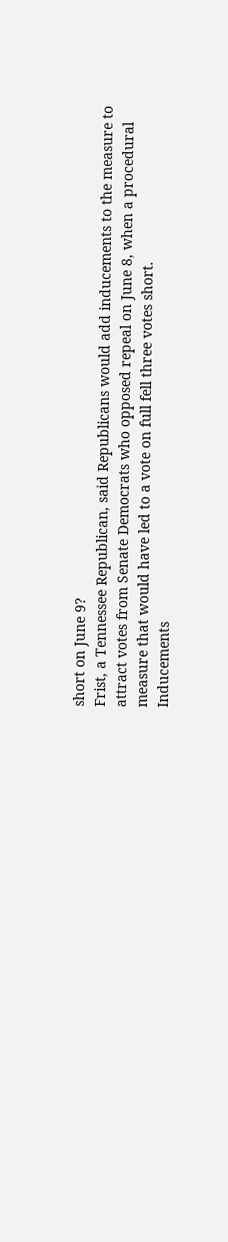short on June 9?
Frist, a Tennessee Republican, said Republicans would add inducements to the measure to attract votes from Senate Democrats who opposed repeal on June 8, when a procedural measure that would have led to a vote on full fell three votes short.
Inducements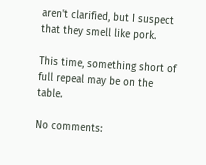aren't clarified, but I suspect that they smell like pork.

This time, something short of full repeal may be on the table.

No comments: